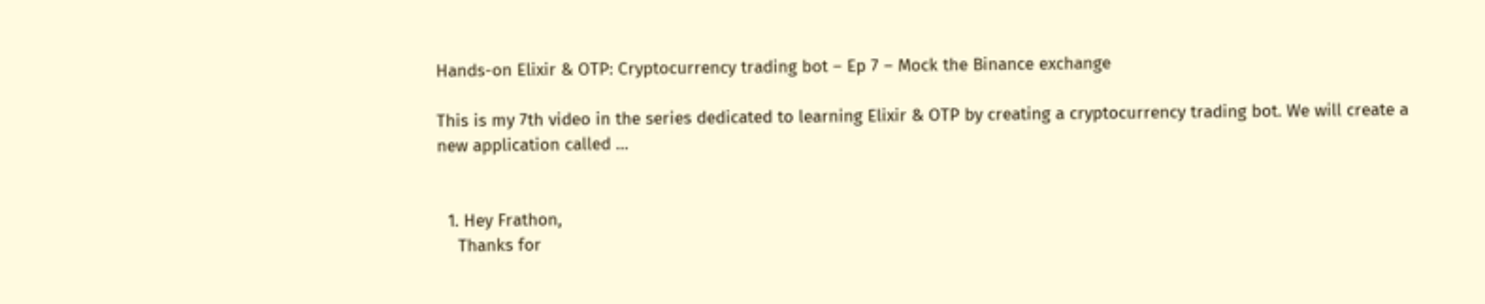Hands-on Elixir & OTP: Cryptocurrency trading bot – Ep 7 – Mock the Binance exchange

This is my 7th video in the series dedicated to learning Elixir & OTP by creating a cryptocurrency trading bot. We will create a new application called …


  1. Hey Frathon,
    Thanks for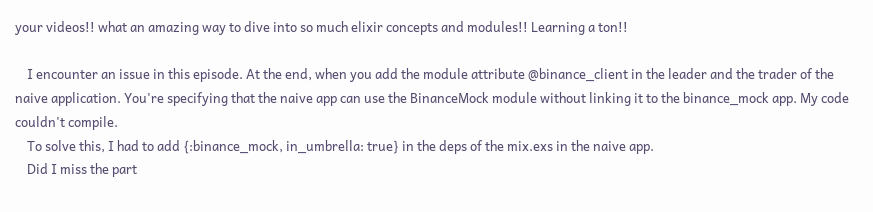your videos!! what an amazing way to dive into so much elixir concepts and modules!! Learning a ton!!

    I encounter an issue in this episode. At the end, when you add the module attribute @binance_client in the leader and the trader of the naive application. You're specifying that the naive app can use the BinanceMock module without linking it to the binance_mock app. My code couldn't compile.
    To solve this, I had to add {:binance_mock, in_umbrella: true} in the deps of the mix.exs in the naive app.
    Did I miss the part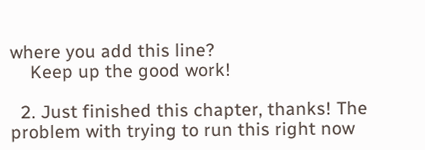where you add this line?
    Keep up the good work!

  2. Just finished this chapter, thanks! The problem with trying to run this right now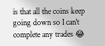is that all the coins keep going down so I can't complete any trades 😂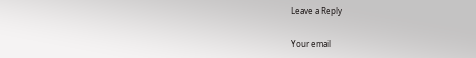Leave a Reply

Your email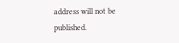address will not be published.